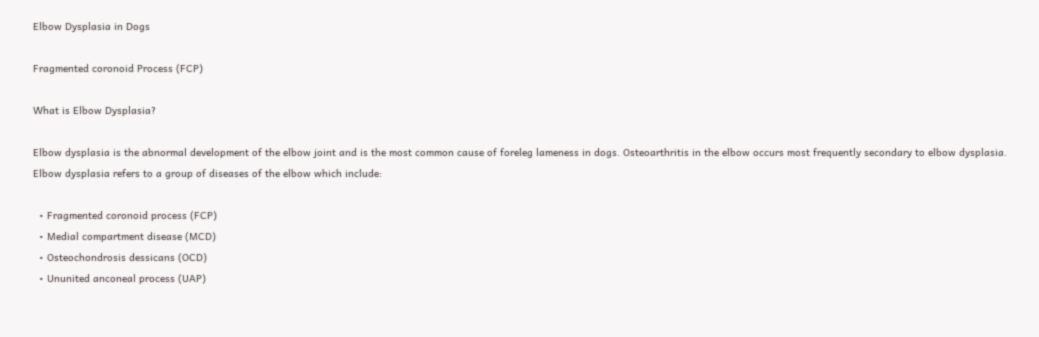Elbow Dysplasia in Dogs

Fragmented coronoid Process (FCP)

What is Elbow Dysplasia?

Elbow dysplasia is the abnormal development of the elbow joint and is the most common cause of foreleg lameness in dogs. Osteoarthritis in the elbow occurs most frequently secondary to elbow dysplasia. Elbow dysplasia refers to a group of diseases of the elbow which include:

  • Fragmented coronoid process (FCP)
  • Medial compartment disease (MCD)
  • Osteochondrosis dessicans (OCD)
  • Ununited anconeal process (UAP)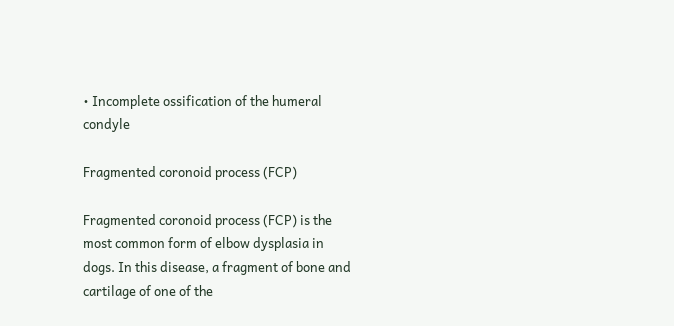• Incomplete ossification of the humeral condyle

Fragmented coronoid process (FCP)

Fragmented coronoid process (FCP) is the most common form of elbow dysplasia in dogs. In this disease, a fragment of bone and cartilage of one of the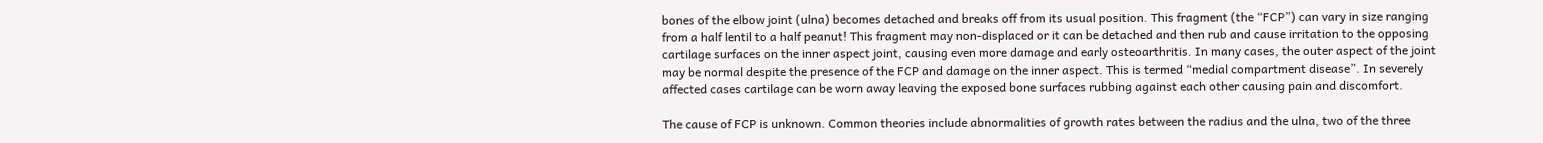bones of the elbow joint (ulna) becomes detached and breaks off from its usual position. This fragment (the “FCP”) can vary in size ranging from a half lentil to a half peanut! This fragment may non-displaced or it can be detached and then rub and cause irritation to the opposing cartilage surfaces on the inner aspect joint, causing even more damage and early osteoarthritis. In many cases, the outer aspect of the joint may be normal despite the presence of the FCP and damage on the inner aspect. This is termed “medial compartment disease”. In severely affected cases cartilage can be worn away leaving the exposed bone surfaces rubbing against each other causing pain and discomfort.

The cause of FCP is unknown. Common theories include abnormalities of growth rates between the radius and the ulna, two of the three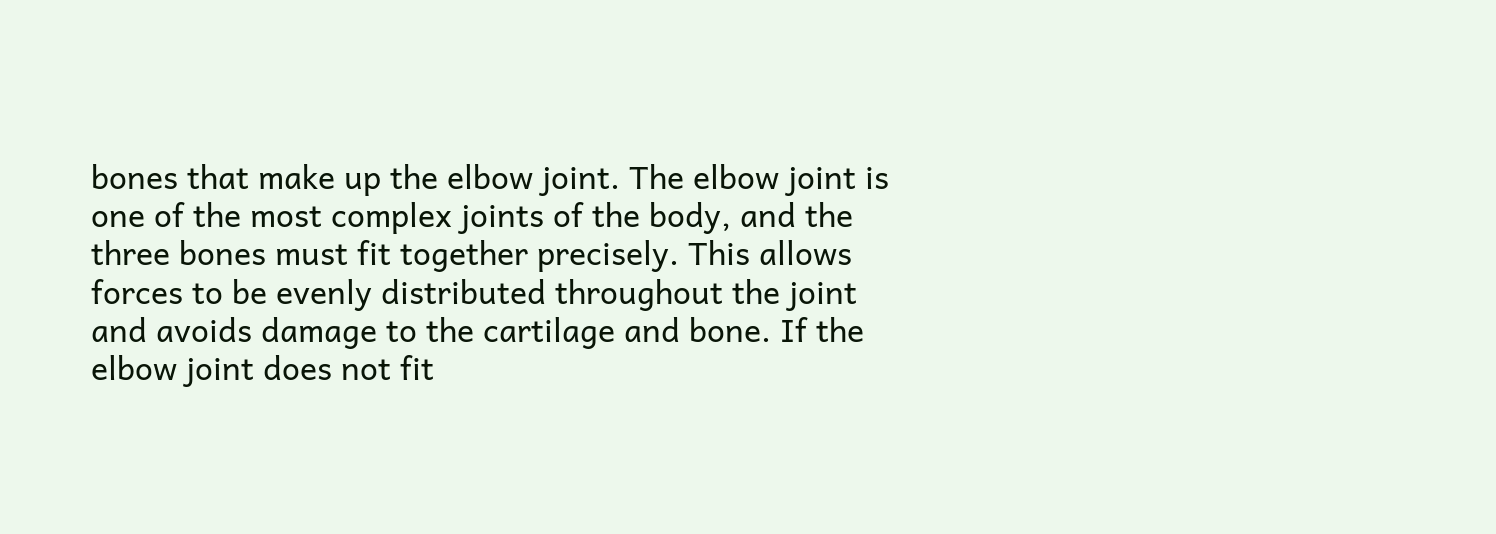bones that make up the elbow joint. The elbow joint is one of the most complex joints of the body, and the three bones must fit together precisely. This allows forces to be evenly distributed throughout the joint and avoids damage to the cartilage and bone. If the elbow joint does not fit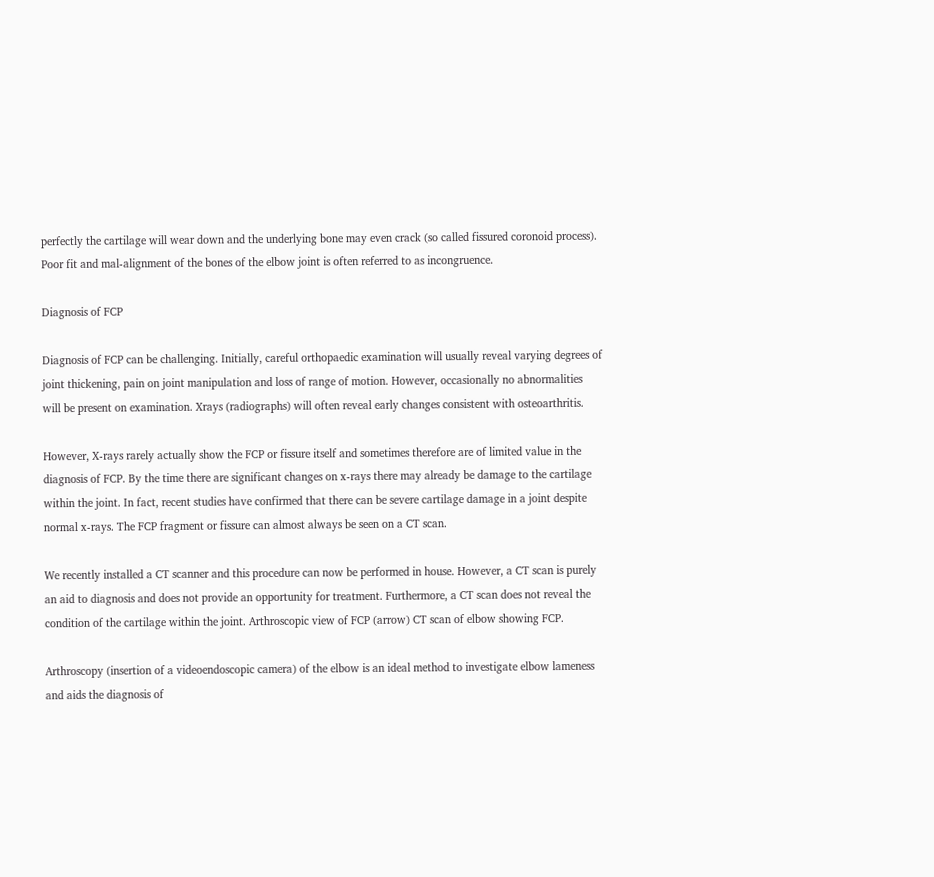perfectly the cartilage will wear down and the underlying bone may even crack (so called fissured coronoid process). Poor fit and mal-alignment of the bones of the elbow joint is often referred to as incongruence.

Diagnosis of FCP

Diagnosis of FCP can be challenging. Initially, careful orthopaedic examination will usually reveal varying degrees of joint thickening, pain on joint manipulation and loss of range of motion. However, occasionally no abnormalities will be present on examination. Xrays (radiographs) will often reveal early changes consistent with osteoarthritis.

However, X-rays rarely actually show the FCP or fissure itself and sometimes therefore are of limited value in the diagnosis of FCP. By the time there are significant changes on x-rays there may already be damage to the cartilage within the joint. In fact, recent studies have confirmed that there can be severe cartilage damage in a joint despite normal x-rays. The FCP fragment or fissure can almost always be seen on a CT scan.

We recently installed a CT scanner and this procedure can now be performed in house. However, a CT scan is purely an aid to diagnosis and does not provide an opportunity for treatment. Furthermore, a CT scan does not reveal the condition of the cartilage within the joint. Arthroscopic view of FCP (arrow) CT scan of elbow showing FCP.

Arthroscopy (insertion of a videoendoscopic camera) of the elbow is an ideal method to investigate elbow lameness and aids the diagnosis of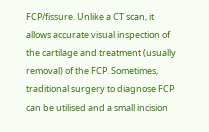FCP/fissure. Unlike a CT scan, it allows accurate visual inspection of the cartilage and treatment (usually removal) of the FCP. Sometimes, traditional surgery to diagnose FCP can be utilised and a small incision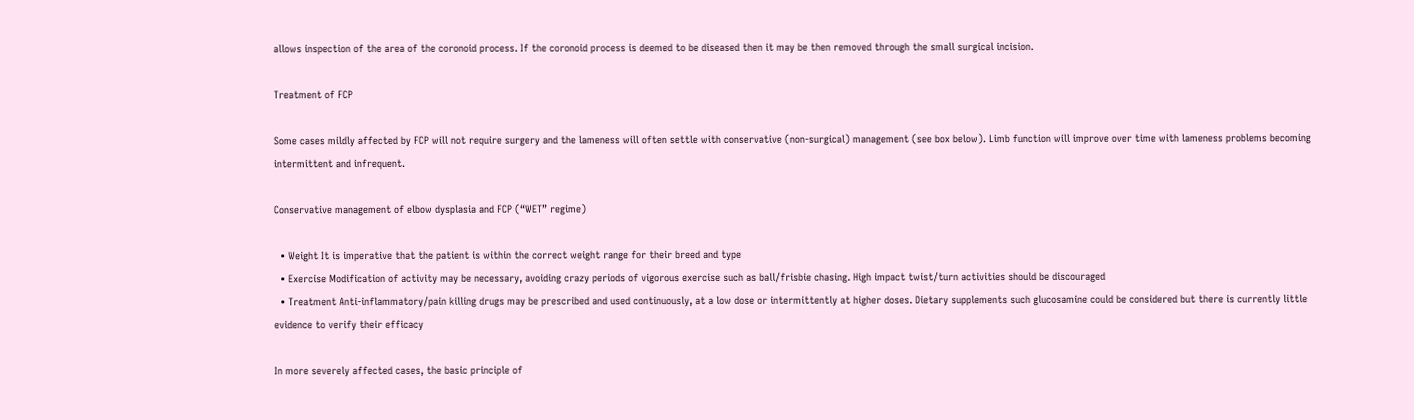allows inspection of the area of the coronoid process. If the coronoid process is deemed to be diseased then it may be then removed through the small surgical incision.

Treatment of FCP

Some cases mildly affected by FCP will not require surgery and the lameness will often settle with conservative (non-surgical) management (see box below). Limb function will improve over time with lameness problems becoming intermittent and infrequent.

Conservative management of elbow dysplasia and FCP (“WET” regime)

  • Weight It is imperative that the patient is within the correct weight range for their breed and type
  • Exercise Modification of activity may be necessary, avoiding crazy periods of vigorous exercise such as ball/frisbie chasing. High impact twist/turn activities should be discouraged
  • Treatment Anti-inflammatory/pain killing drugs may be prescribed and used continuously, at a low dose or intermittently at higher doses. Dietary supplements such glucosamine could be considered but there is currently little evidence to verify their efficacy

In more severely affected cases, the basic principle of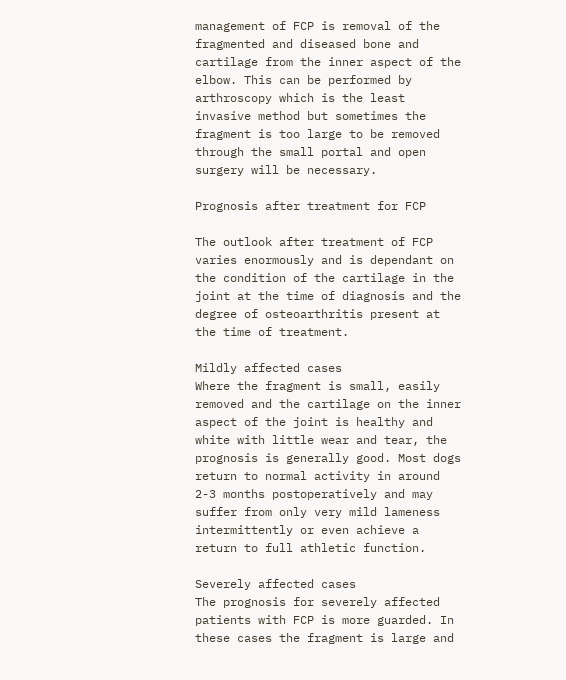management of FCP is removal of the fragmented and diseased bone and cartilage from the inner aspect of the elbow. This can be performed by arthroscopy which is the least invasive method but sometimes the fragment is too large to be removed through the small portal and open surgery will be necessary.

Prognosis after treatment for FCP

The outlook after treatment of FCP varies enormously and is dependant on the condition of the cartilage in the joint at the time of diagnosis and the degree of osteoarthritis present at the time of treatment.

Mildly affected cases
Where the fragment is small, easily removed and the cartilage on the inner aspect of the joint is healthy and white with little wear and tear, the prognosis is generally good. Most dogs return to normal activity in around 2-3 months postoperatively and may suffer from only very mild lameness intermittently or even achieve a return to full athletic function.

Severely affected cases
The prognosis for severely affected patients with FCP is more guarded. In these cases the fragment is large and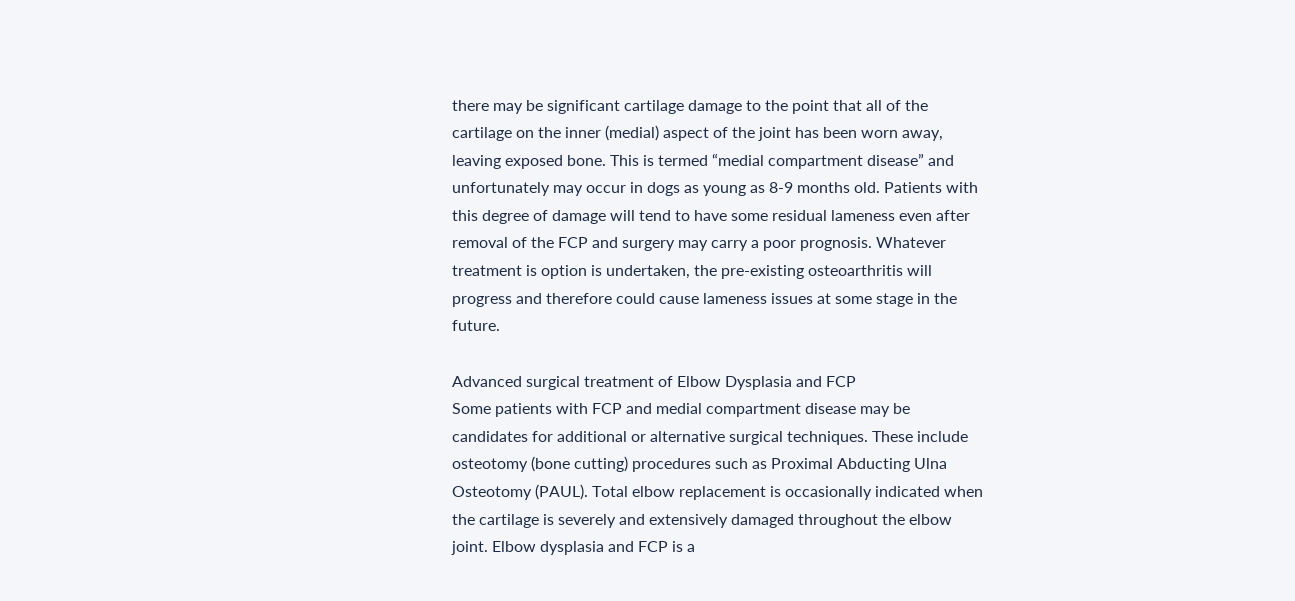there may be significant cartilage damage to the point that all of the cartilage on the inner (medial) aspect of the joint has been worn away, leaving exposed bone. This is termed “medial compartment disease” and unfortunately may occur in dogs as young as 8-9 months old. Patients with this degree of damage will tend to have some residual lameness even after removal of the FCP and surgery may carry a poor prognosis. Whatever treatment is option is undertaken, the pre-existing osteoarthritis will progress and therefore could cause lameness issues at some stage in the future.

Advanced surgical treatment of Elbow Dysplasia and FCP
Some patients with FCP and medial compartment disease may be candidates for additional or alternative surgical techniques. These include osteotomy (bone cutting) procedures such as Proximal Abducting Ulna Osteotomy (PAUL). Total elbow replacement is occasionally indicated when the cartilage is severely and extensively damaged throughout the elbow joint. Elbow dysplasia and FCP is a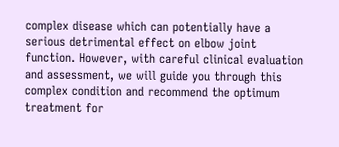complex disease which can potentially have a serious detrimental effect on elbow joint function. However, with careful clinical evaluation and assessment, we will guide you through this complex condition and recommend the optimum treatment for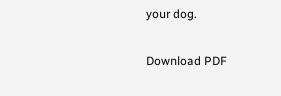your dog.

Download PDF